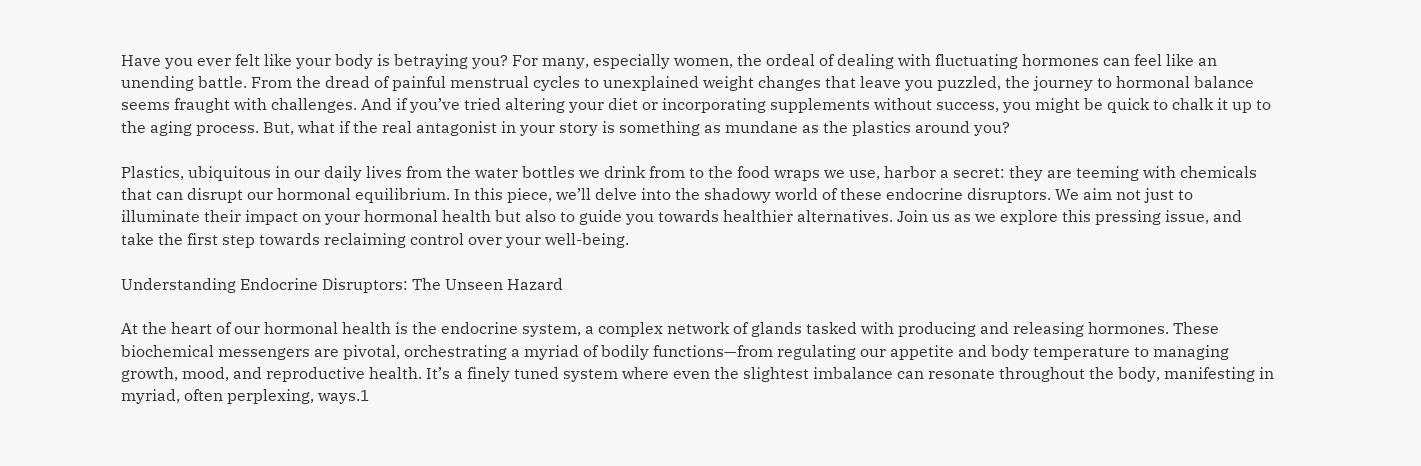Have you ever felt like your body is betraying you? For many, especially women, the ordeal of dealing with fluctuating hormones can feel like an unending battle. From the dread of painful menstrual cycles to unexplained weight changes that leave you puzzled, the journey to hormonal balance seems fraught with challenges. And if you’ve tried altering your diet or incorporating supplements without success, you might be quick to chalk it up to the aging process. But, what if the real antagonist in your story is something as mundane as the plastics around you?

Plastics, ubiquitous in our daily lives from the water bottles we drink from to the food wraps we use, harbor a secret: they are teeming with chemicals that can disrupt our hormonal equilibrium. In this piece, we’ll delve into the shadowy world of these endocrine disruptors. We aim not just to illuminate their impact on your hormonal health but also to guide you towards healthier alternatives. Join us as we explore this pressing issue, and take the first step towards reclaiming control over your well-being.

Understanding Endocrine Disruptors: The Unseen Hazard

At the heart of our hormonal health is the endocrine system, a complex network of glands tasked with producing and releasing hormones. These biochemical messengers are pivotal, orchestrating a myriad of bodily functions—from regulating our appetite and body temperature to managing growth, mood, and reproductive health. It’s a finely tuned system where even the slightest imbalance can resonate throughout the body, manifesting in myriad, often perplexing, ways.1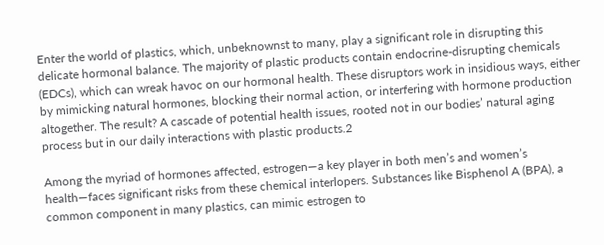Enter the world of plastics, which, unbeknownst to many, play a significant role in disrupting this delicate hormonal balance. The majority of plastic products contain endocrine-disrupting chemicals (EDCs), which can wreak havoc on our hormonal health. These disruptors work in insidious ways, either by mimicking natural hormones, blocking their normal action, or interfering with hormone production altogether. The result? A cascade of potential health issues, rooted not in our bodies’ natural aging process but in our daily interactions with plastic products.2

Among the myriad of hormones affected, estrogen—a key player in both men’s and women’s health—faces significant risks from these chemical interlopers. Substances like Bisphenol A (BPA), a common component in many plastics, can mimic estrogen to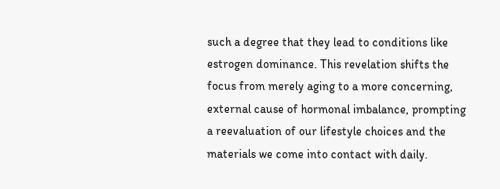such a degree that they lead to conditions like estrogen dominance. This revelation shifts the focus from merely aging to a more concerning, external cause of hormonal imbalance, prompting a reevaluation of our lifestyle choices and the materials we come into contact with daily.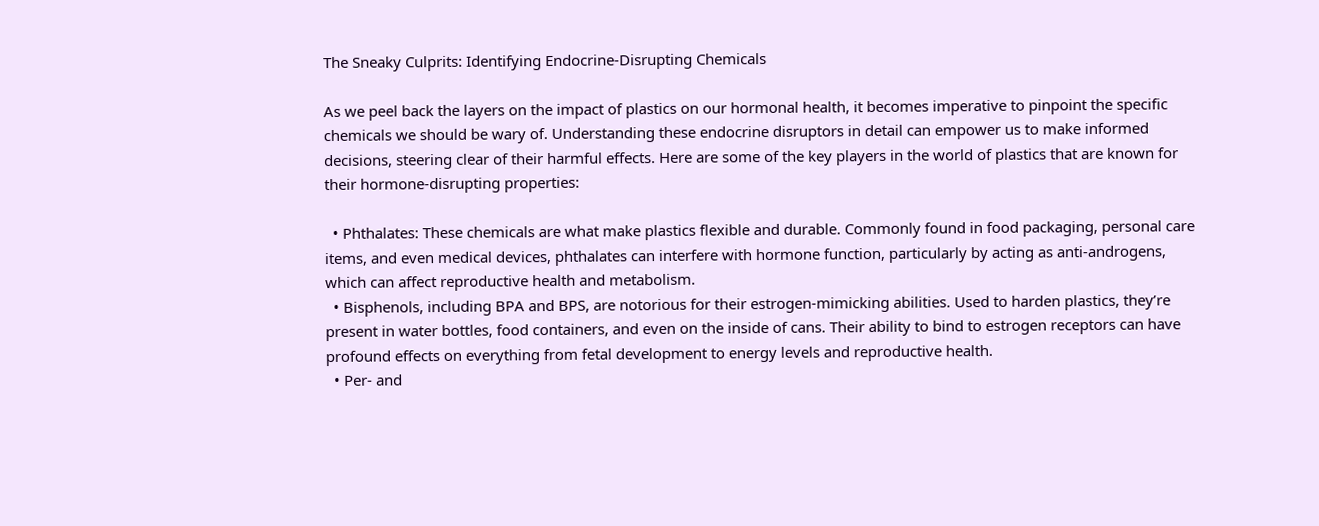The Sneaky Culprits: Identifying Endocrine-Disrupting Chemicals

As we peel back the layers on the impact of plastics on our hormonal health, it becomes imperative to pinpoint the specific chemicals we should be wary of. Understanding these endocrine disruptors in detail can empower us to make informed decisions, steering clear of their harmful effects. Here are some of the key players in the world of plastics that are known for their hormone-disrupting properties:

  • Phthalates: These chemicals are what make plastics flexible and durable. Commonly found in food packaging, personal care items, and even medical devices, phthalates can interfere with hormone function, particularly by acting as anti-androgens, which can affect reproductive health and metabolism.
  • Bisphenols, including BPA and BPS, are notorious for their estrogen-mimicking abilities. Used to harden plastics, they’re present in water bottles, food containers, and even on the inside of cans. Their ability to bind to estrogen receptors can have profound effects on everything from fetal development to energy levels and reproductive health.
  • Per- and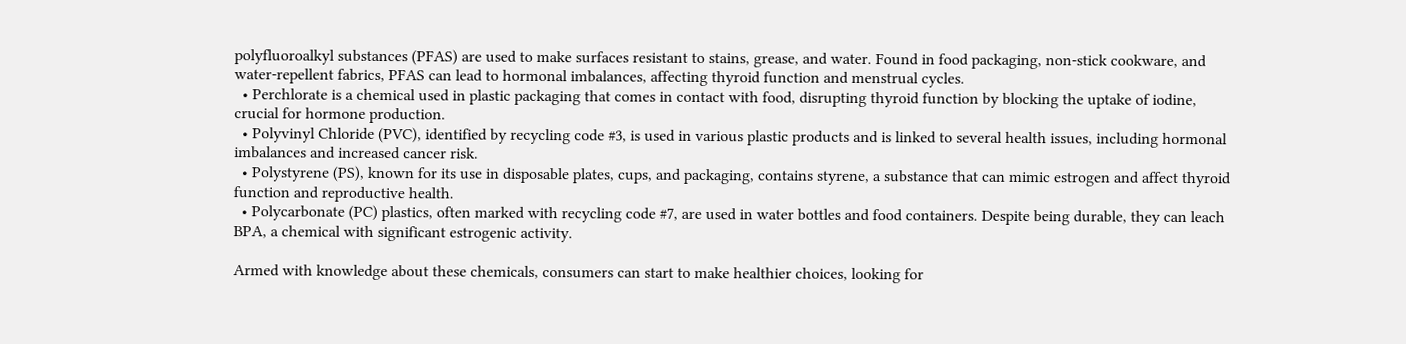polyfluoroalkyl substances (PFAS) are used to make surfaces resistant to stains, grease, and water. Found in food packaging, non-stick cookware, and water-repellent fabrics, PFAS can lead to hormonal imbalances, affecting thyroid function and menstrual cycles.
  • Perchlorate is a chemical used in plastic packaging that comes in contact with food, disrupting thyroid function by blocking the uptake of iodine, crucial for hormone production.
  • Polyvinyl Chloride (PVC), identified by recycling code #3, is used in various plastic products and is linked to several health issues, including hormonal imbalances and increased cancer risk.
  • Polystyrene (PS), known for its use in disposable plates, cups, and packaging, contains styrene, a substance that can mimic estrogen and affect thyroid function and reproductive health.
  • Polycarbonate (PC) plastics, often marked with recycling code #7, are used in water bottles and food containers. Despite being durable, they can leach BPA, a chemical with significant estrogenic activity.

Armed with knowledge about these chemicals, consumers can start to make healthier choices, looking for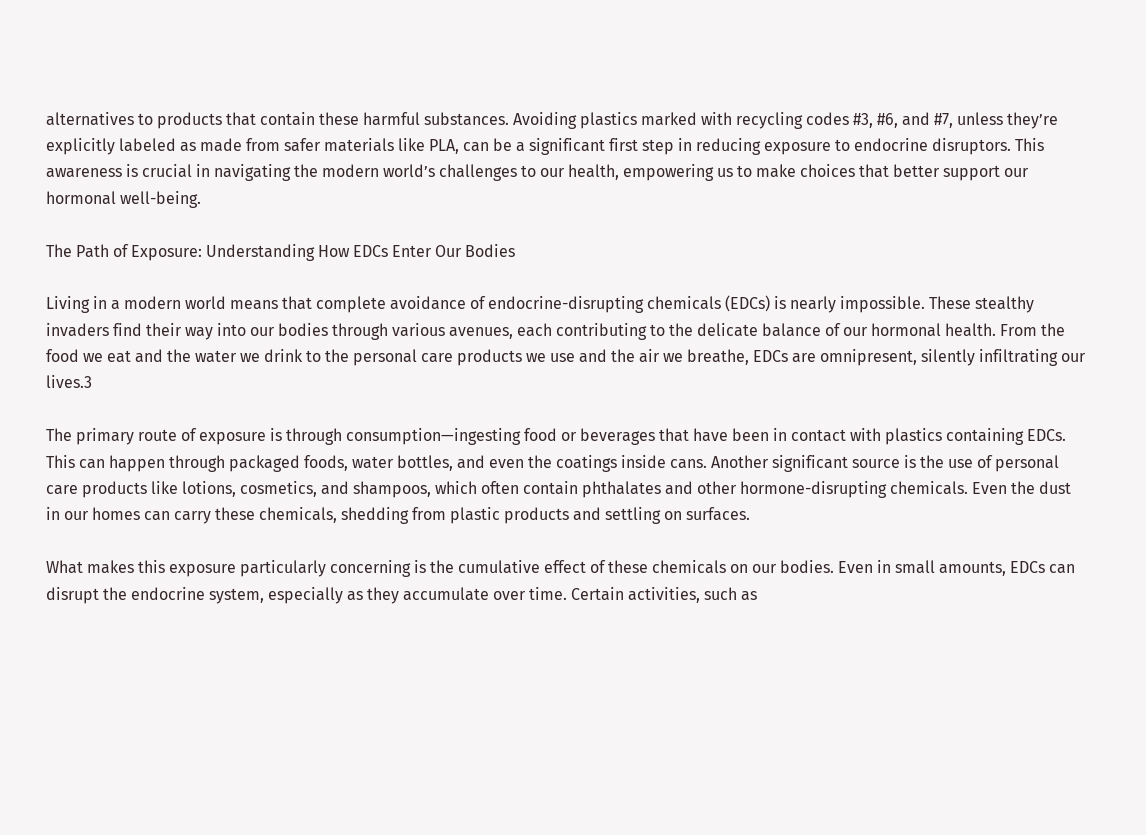alternatives to products that contain these harmful substances. Avoiding plastics marked with recycling codes #3, #6, and #7, unless they’re explicitly labeled as made from safer materials like PLA, can be a significant first step in reducing exposure to endocrine disruptors. This awareness is crucial in navigating the modern world’s challenges to our health, empowering us to make choices that better support our hormonal well-being.

The Path of Exposure: Understanding How EDCs Enter Our Bodies

Living in a modern world means that complete avoidance of endocrine-disrupting chemicals (EDCs) is nearly impossible. These stealthy invaders find their way into our bodies through various avenues, each contributing to the delicate balance of our hormonal health. From the food we eat and the water we drink to the personal care products we use and the air we breathe, EDCs are omnipresent, silently infiltrating our lives.3

The primary route of exposure is through consumption—ingesting food or beverages that have been in contact with plastics containing EDCs. This can happen through packaged foods, water bottles, and even the coatings inside cans. Another significant source is the use of personal care products like lotions, cosmetics, and shampoos, which often contain phthalates and other hormone-disrupting chemicals. Even the dust in our homes can carry these chemicals, shedding from plastic products and settling on surfaces.

What makes this exposure particularly concerning is the cumulative effect of these chemicals on our bodies. Even in small amounts, EDCs can disrupt the endocrine system, especially as they accumulate over time. Certain activities, such as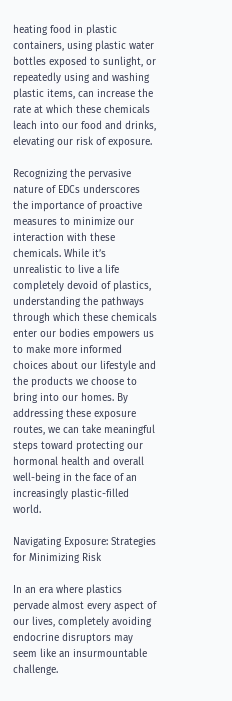heating food in plastic containers, using plastic water bottles exposed to sunlight, or repeatedly using and washing plastic items, can increase the rate at which these chemicals leach into our food and drinks, elevating our risk of exposure.

Recognizing the pervasive nature of EDCs underscores the importance of proactive measures to minimize our interaction with these chemicals. While it’s unrealistic to live a life completely devoid of plastics, understanding the pathways through which these chemicals enter our bodies empowers us to make more informed choices about our lifestyle and the products we choose to bring into our homes. By addressing these exposure routes, we can take meaningful steps toward protecting our hormonal health and overall well-being in the face of an increasingly plastic-filled world.

Navigating Exposure: Strategies for Minimizing Risk

In an era where plastics pervade almost every aspect of our lives, completely avoiding endocrine disruptors may seem like an insurmountable challenge.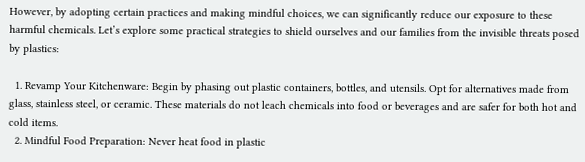However, by adopting certain practices and making mindful choices, we can significantly reduce our exposure to these harmful chemicals. Let’s explore some practical strategies to shield ourselves and our families from the invisible threats posed by plastics:

  1. Revamp Your Kitchenware: Begin by phasing out plastic containers, bottles, and utensils. Opt for alternatives made from glass, stainless steel, or ceramic. These materials do not leach chemicals into food or beverages and are safer for both hot and cold items.
  2. Mindful Food Preparation: Never heat food in plastic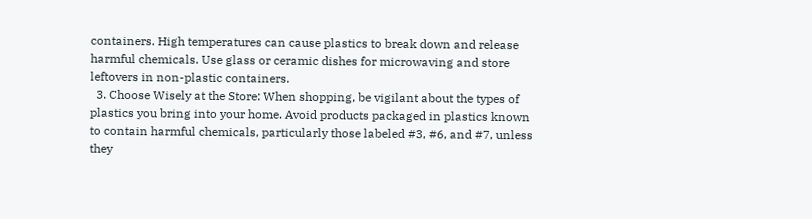containers. High temperatures can cause plastics to break down and release harmful chemicals. Use glass or ceramic dishes for microwaving and store leftovers in non-plastic containers.
  3. Choose Wisely at the Store: When shopping, be vigilant about the types of plastics you bring into your home. Avoid products packaged in plastics known to contain harmful chemicals, particularly those labeled #3, #6, and #7, unless they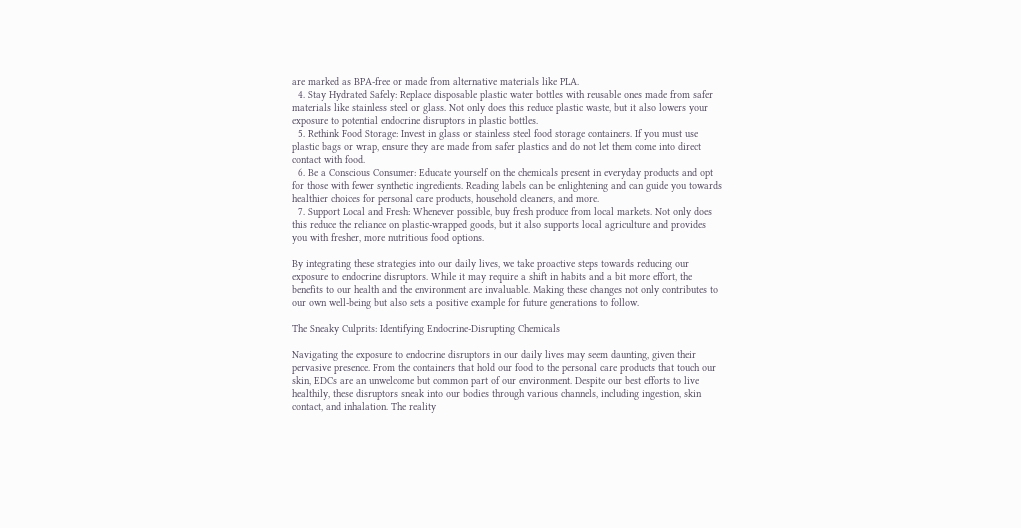are marked as BPA-free or made from alternative materials like PLA.
  4. Stay Hydrated Safely: Replace disposable plastic water bottles with reusable ones made from safer materials like stainless steel or glass. Not only does this reduce plastic waste, but it also lowers your exposure to potential endocrine disruptors in plastic bottles.
  5. Rethink Food Storage: Invest in glass or stainless steel food storage containers. If you must use plastic bags or wrap, ensure they are made from safer plastics and do not let them come into direct contact with food.
  6. Be a Conscious Consumer: Educate yourself on the chemicals present in everyday products and opt for those with fewer synthetic ingredients. Reading labels can be enlightening and can guide you towards healthier choices for personal care products, household cleaners, and more.
  7. Support Local and Fresh: Whenever possible, buy fresh produce from local markets. Not only does this reduce the reliance on plastic-wrapped goods, but it also supports local agriculture and provides you with fresher, more nutritious food options.

By integrating these strategies into our daily lives, we take proactive steps towards reducing our exposure to endocrine disruptors. While it may require a shift in habits and a bit more effort, the benefits to our health and the environment are invaluable. Making these changes not only contributes to our own well-being but also sets a positive example for future generations to follow.

The Sneaky Culprits: Identifying Endocrine-Disrupting Chemicals

Navigating the exposure to endocrine disruptors in our daily lives may seem daunting, given their pervasive presence. From the containers that hold our food to the personal care products that touch our skin, EDCs are an unwelcome but common part of our environment. Despite our best efforts to live healthily, these disruptors sneak into our bodies through various channels, including ingestion, skin contact, and inhalation. The reality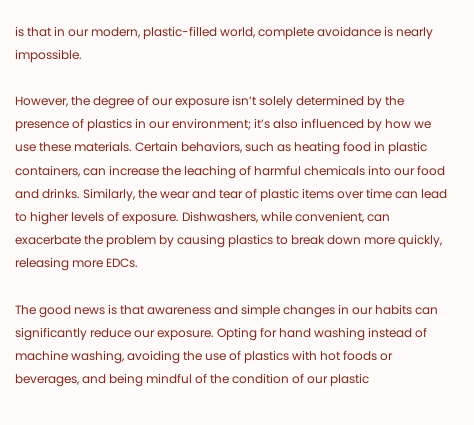is that in our modern, plastic-filled world, complete avoidance is nearly impossible.

However, the degree of our exposure isn’t solely determined by the presence of plastics in our environment; it’s also influenced by how we use these materials. Certain behaviors, such as heating food in plastic containers, can increase the leaching of harmful chemicals into our food and drinks. Similarly, the wear and tear of plastic items over time can lead to higher levels of exposure. Dishwashers, while convenient, can exacerbate the problem by causing plastics to break down more quickly, releasing more EDCs.

The good news is that awareness and simple changes in our habits can significantly reduce our exposure. Opting for hand washing instead of machine washing, avoiding the use of plastics with hot foods or beverages, and being mindful of the condition of our plastic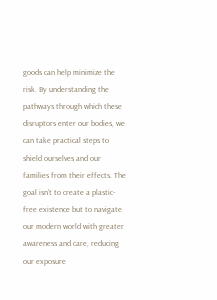goods can help minimize the risk. By understanding the pathways through which these disruptors enter our bodies, we can take practical steps to shield ourselves and our families from their effects. The goal isn’t to create a plastic-free existence but to navigate our modern world with greater awareness and care, reducing our exposure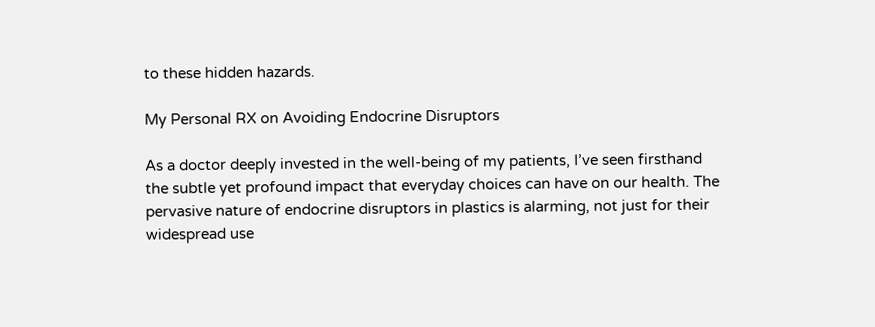to these hidden hazards.

My Personal RX on Avoiding Endocrine Disruptors

As a doctor deeply invested in the well-being of my patients, I’ve seen firsthand the subtle yet profound impact that everyday choices can have on our health. The pervasive nature of endocrine disruptors in plastics is alarming, not just for their widespread use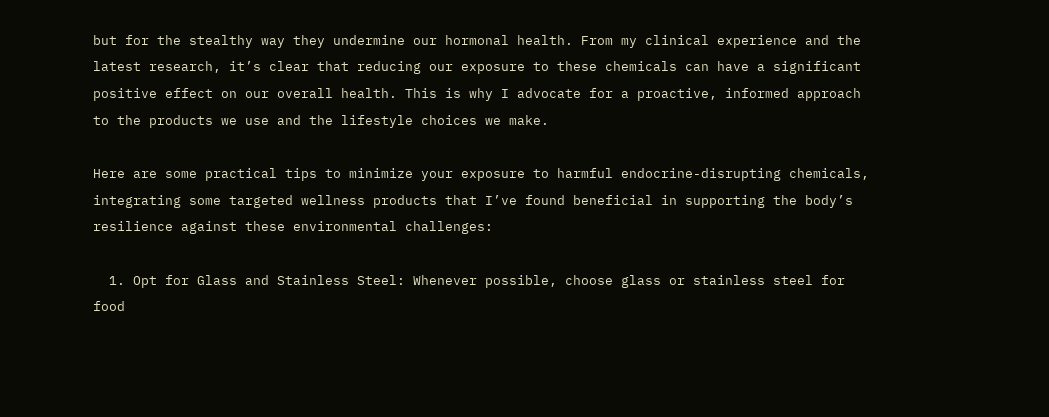but for the stealthy way they undermine our hormonal health. From my clinical experience and the latest research, it’s clear that reducing our exposure to these chemicals can have a significant positive effect on our overall health. This is why I advocate for a proactive, informed approach to the products we use and the lifestyle choices we make.

Here are some practical tips to minimize your exposure to harmful endocrine-disrupting chemicals, integrating some targeted wellness products that I’ve found beneficial in supporting the body’s resilience against these environmental challenges:

  1. Opt for Glass and Stainless Steel: Whenever possible, choose glass or stainless steel for food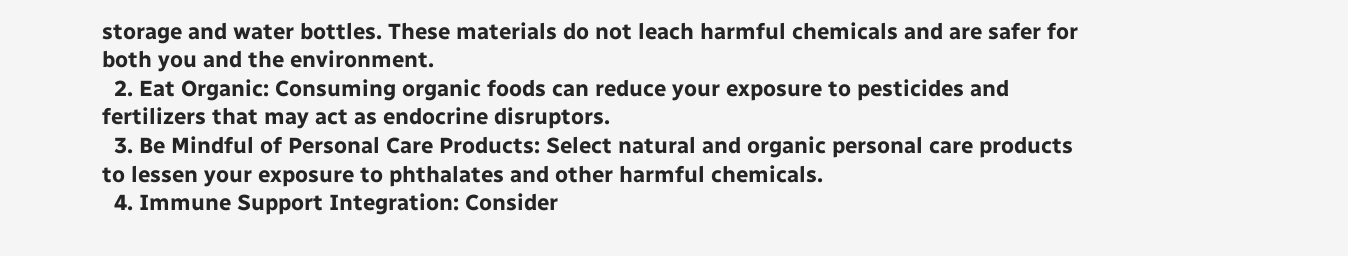storage and water bottles. These materials do not leach harmful chemicals and are safer for both you and the environment.
  2. Eat Organic: Consuming organic foods can reduce your exposure to pesticides and fertilizers that may act as endocrine disruptors.
  3. Be Mindful of Personal Care Products: Select natural and organic personal care products to lessen your exposure to phthalates and other harmful chemicals.
  4. Immune Support Integration: Consider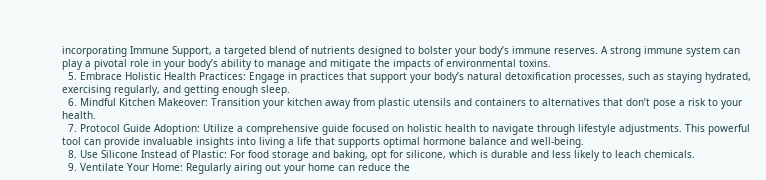incorporating Immune Support, a targeted blend of nutrients designed to bolster your body’s immune reserves. A strong immune system can play a pivotal role in your body’s ability to manage and mitigate the impacts of environmental toxins.
  5. Embrace Holistic Health Practices: Engage in practices that support your body’s natural detoxification processes, such as staying hydrated, exercising regularly, and getting enough sleep.
  6. Mindful Kitchen Makeover: Transition your kitchen away from plastic utensils and containers to alternatives that don’t pose a risk to your health.
  7. Protocol Guide Adoption: Utilize a comprehensive guide focused on holistic health to navigate through lifestyle adjustments. This powerful tool can provide invaluable insights into living a life that supports optimal hormone balance and well-being.
  8. Use Silicone Instead of Plastic: For food storage and baking, opt for silicone, which is durable and less likely to leach chemicals.
  9. Ventilate Your Home: Regularly airing out your home can reduce the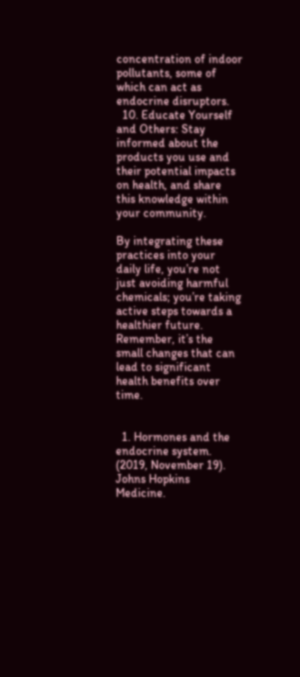concentration of indoor pollutants, some of which can act as endocrine disruptors.
  10. Educate Yourself and Others: Stay informed about the products you use and their potential impacts on health, and share this knowledge within your community.

By integrating these practices into your daily life, you’re not just avoiding harmful chemicals; you’re taking active steps towards a healthier future. Remember, it’s the small changes that can lead to significant health benefits over time.


  1. Hormones and the endocrine system. (2019, November 19). Johns Hopkins Medicine.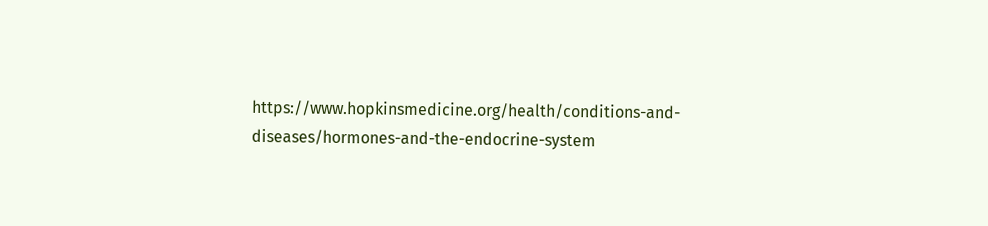https://www.hopkinsmedicine.org/health/conditions-and-diseases/hormones-and-the-endocrine-system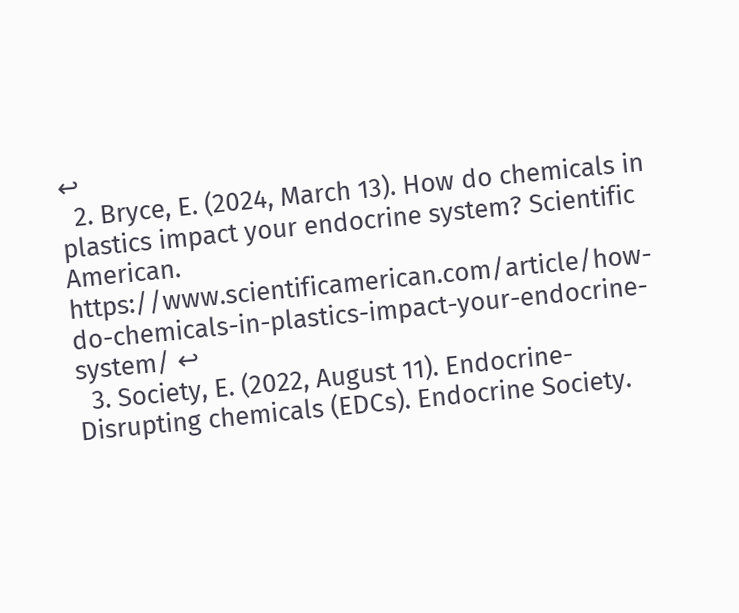↩
  2. Bryce, E. (2024, March 13). How do chemicals in plastics impact your endocrine system? Scientific American. https://www.scientificamerican.com/article/how-do-chemicals-in-plastics-impact-your-endocrine-system/ ↩
  3. Society, E. (2022, August 11). Endocrine-Disrupting chemicals (EDCs). Endocrine Society.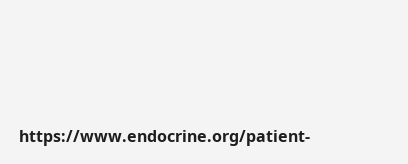https://www.endocrine.org/patient-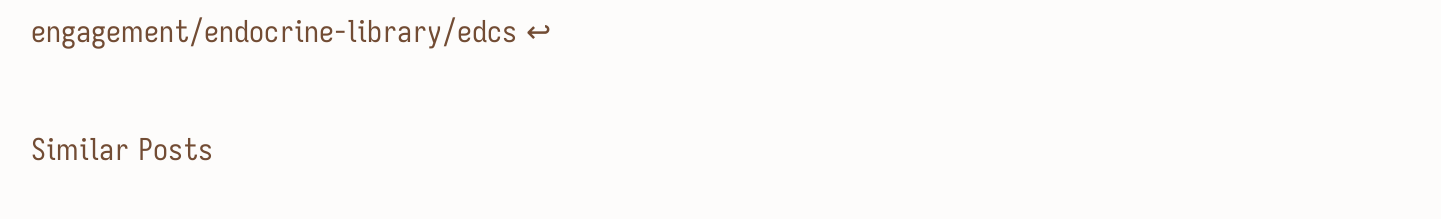engagement/endocrine-library/edcs ↩

Similar Posts